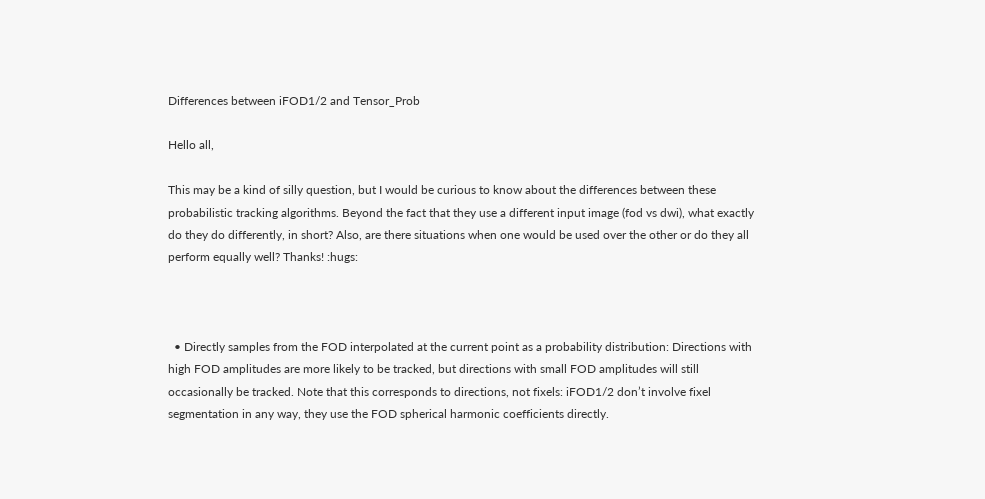Differences between iFOD1/2 and Tensor_Prob

Hello all,

This may be a kind of silly question, but I would be curious to know about the differences between these probabilistic tracking algorithms. Beyond the fact that they use a different input image (fod vs dwi), what exactly do they do differently, in short? Also, are there situations when one would be used over the other or do they all perform equally well? Thanks! :hugs:



  • Directly samples from the FOD interpolated at the current point as a probability distribution: Directions with high FOD amplitudes are more likely to be tracked, but directions with small FOD amplitudes will still occasionally be tracked. Note that this corresponds to directions, not fixels: iFOD1/2 don’t involve fixel segmentation in any way, they use the FOD spherical harmonic coefficients directly.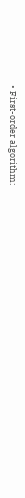• First-order algorithm: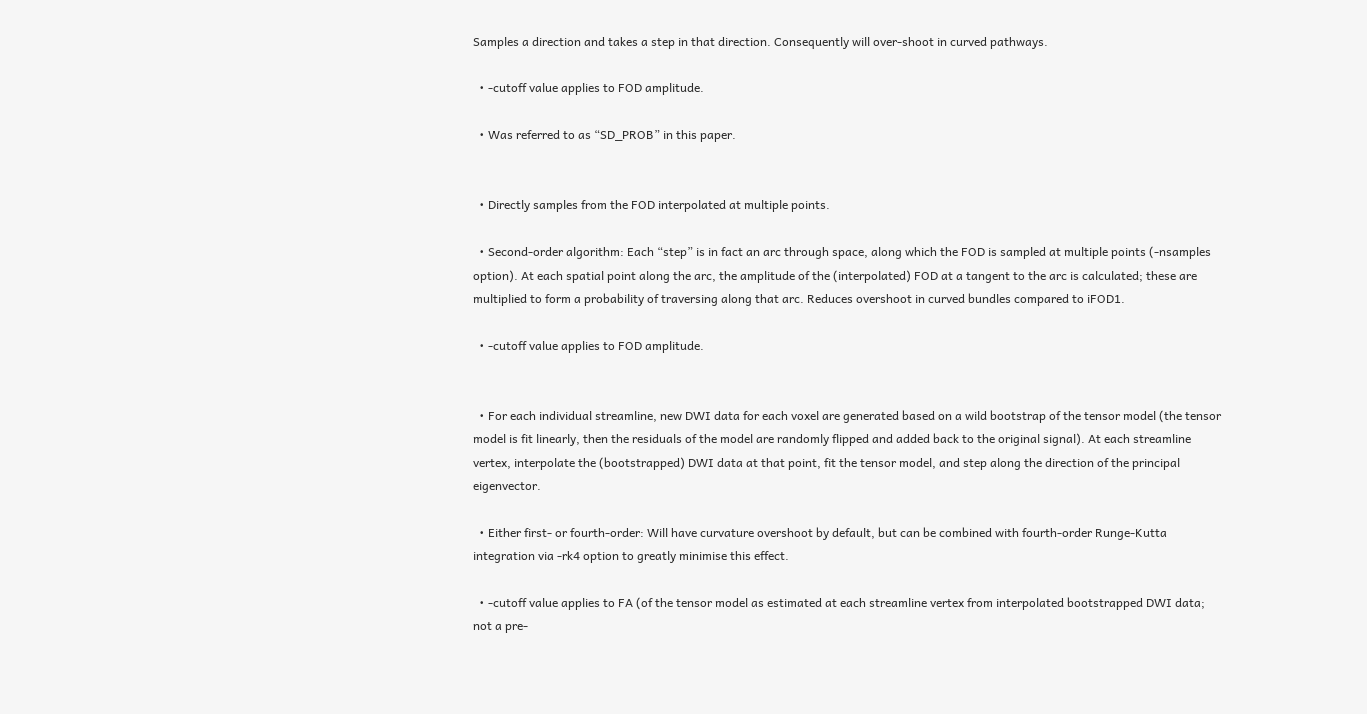Samples a direction and takes a step in that direction. Consequently will over-shoot in curved pathways.

  • -cutoff value applies to FOD amplitude.

  • Was referred to as “SD_PROB” in this paper.


  • Directly samples from the FOD interpolated at multiple points.

  • Second-order algorithm: Each “step” is in fact an arc through space, along which the FOD is sampled at multiple points (-nsamples option). At each spatial point along the arc, the amplitude of the (interpolated) FOD at a tangent to the arc is calculated; these are multiplied to form a probability of traversing along that arc. Reduces overshoot in curved bundles compared to iFOD1.

  • -cutoff value applies to FOD amplitude.


  • For each individual streamline, new DWI data for each voxel are generated based on a wild bootstrap of the tensor model (the tensor model is fit linearly, then the residuals of the model are randomly flipped and added back to the original signal). At each streamline vertex, interpolate the (bootstrapped) DWI data at that point, fit the tensor model, and step along the direction of the principal eigenvector.

  • Either first- or fourth-order: Will have curvature overshoot by default, but can be combined with fourth-order Runge-Kutta integration via -rk4 option to greatly minimise this effect.

  • -cutoff value applies to FA (of the tensor model as estimated at each streamline vertex from interpolated bootstrapped DWI data; not a pre-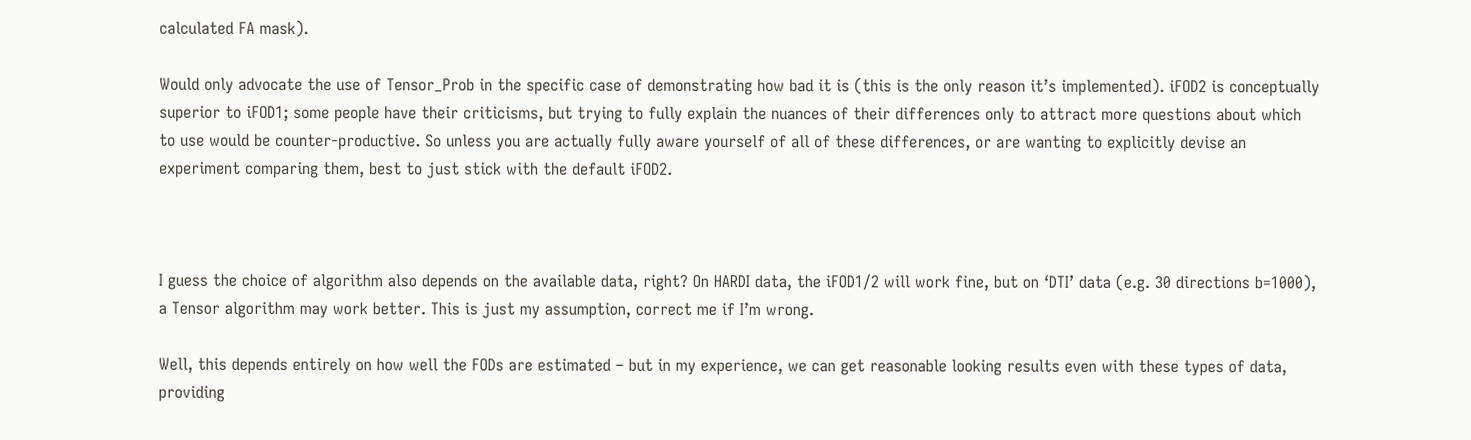calculated FA mask).

Would only advocate the use of Tensor_Prob in the specific case of demonstrating how bad it is (this is the only reason it’s implemented). iFOD2 is conceptually superior to iFOD1; some people have their criticisms, but trying to fully explain the nuances of their differences only to attract more questions about which to use would be counter-productive. So unless you are actually fully aware yourself of all of these differences, or are wanting to explicitly devise an experiment comparing them, best to just stick with the default iFOD2.



I guess the choice of algorithm also depends on the available data, right? On HARDI data, the iFOD1/2 will work fine, but on ‘DTI’ data (e.g. 30 directions b=1000), a Tensor algorithm may work better. This is just my assumption, correct me if I’m wrong.

Well, this depends entirely on how well the FODs are estimated – but in my experience, we can get reasonable looking results even with these types of data, providing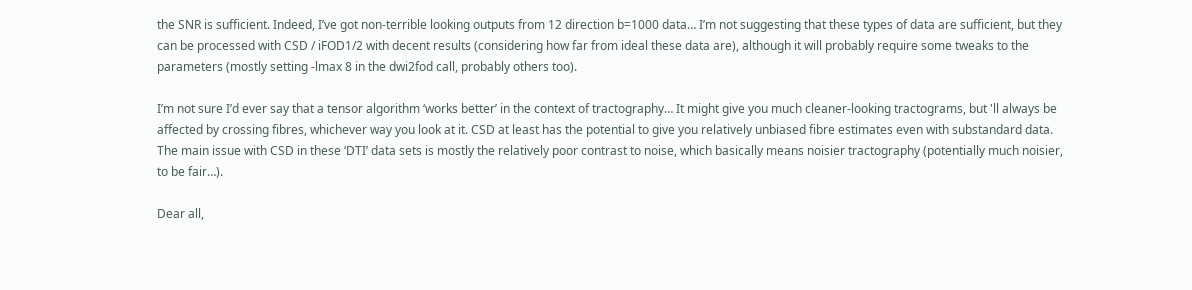the SNR is sufficient. Indeed, I’ve got non-terrible looking outputs from 12 direction b=1000 data… I’m not suggesting that these types of data are sufficient, but they can be processed with CSD / iFOD1/2 with decent results (considering how far from ideal these data are), although it will probably require some tweaks to the parameters (mostly setting -lmax 8 in the dwi2fod call, probably others too).

I’m not sure I’d ever say that a tensor algorithm ‘works better’ in the context of tractography… It might give you much cleaner-looking tractograms, but 'll always be affected by crossing fibres, whichever way you look at it. CSD at least has the potential to give you relatively unbiased fibre estimates even with substandard data. The main issue with CSD in these ‘DTI’ data sets is mostly the relatively poor contrast to noise, which basically means noisier tractography (potentially much noisier, to be fair…).

Dear all,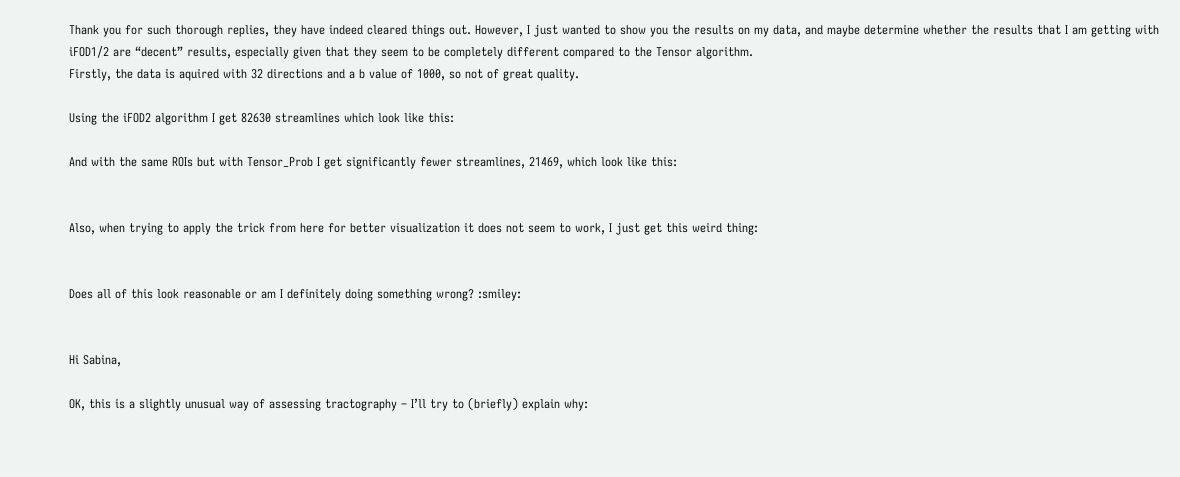Thank you for such thorough replies, they have indeed cleared things out. However, I just wanted to show you the results on my data, and maybe determine whether the results that I am getting with iFOD1/2 are “decent” results, especially given that they seem to be completely different compared to the Tensor algorithm.
Firstly, the data is aquired with 32 directions and a b value of 1000, so not of great quality.

Using the iFOD2 algorithm I get 82630 streamlines which look like this:

And with the same ROIs but with Tensor_Prob I get significantly fewer streamlines, 21469, which look like this:


Also, when trying to apply the trick from here for better visualization it does not seem to work, I just get this weird thing:


Does all of this look reasonable or am I definitely doing something wrong? :smiley:


Hi Sabina,

OK, this is a slightly unusual way of assessing tractography – I’ll try to (briefly) explain why: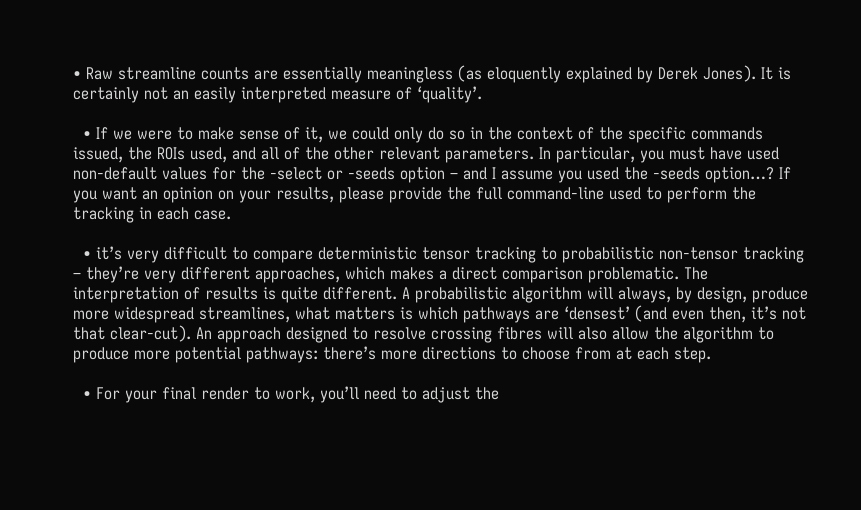• Raw streamline counts are essentially meaningless (as eloquently explained by Derek Jones). It is certainly not an easily interpreted measure of ‘quality’.

  • If we were to make sense of it, we could only do so in the context of the specific commands issued, the ROIs used, and all of the other relevant parameters. In particular, you must have used non-default values for the -select or -seeds option – and I assume you used the -seeds option…? If you want an opinion on your results, please provide the full command-line used to perform the tracking in each case.

  • it’s very difficult to compare deterministic tensor tracking to probabilistic non-tensor tracking – they’re very different approaches, which makes a direct comparison problematic. The interpretation of results is quite different. A probabilistic algorithm will always, by design, produce more widespread streamlines, what matters is which pathways are ‘densest’ (and even then, it’s not that clear-cut). An approach designed to resolve crossing fibres will also allow the algorithm to produce more potential pathways: there’s more directions to choose from at each step.

  • For your final render to work, you’ll need to adjust the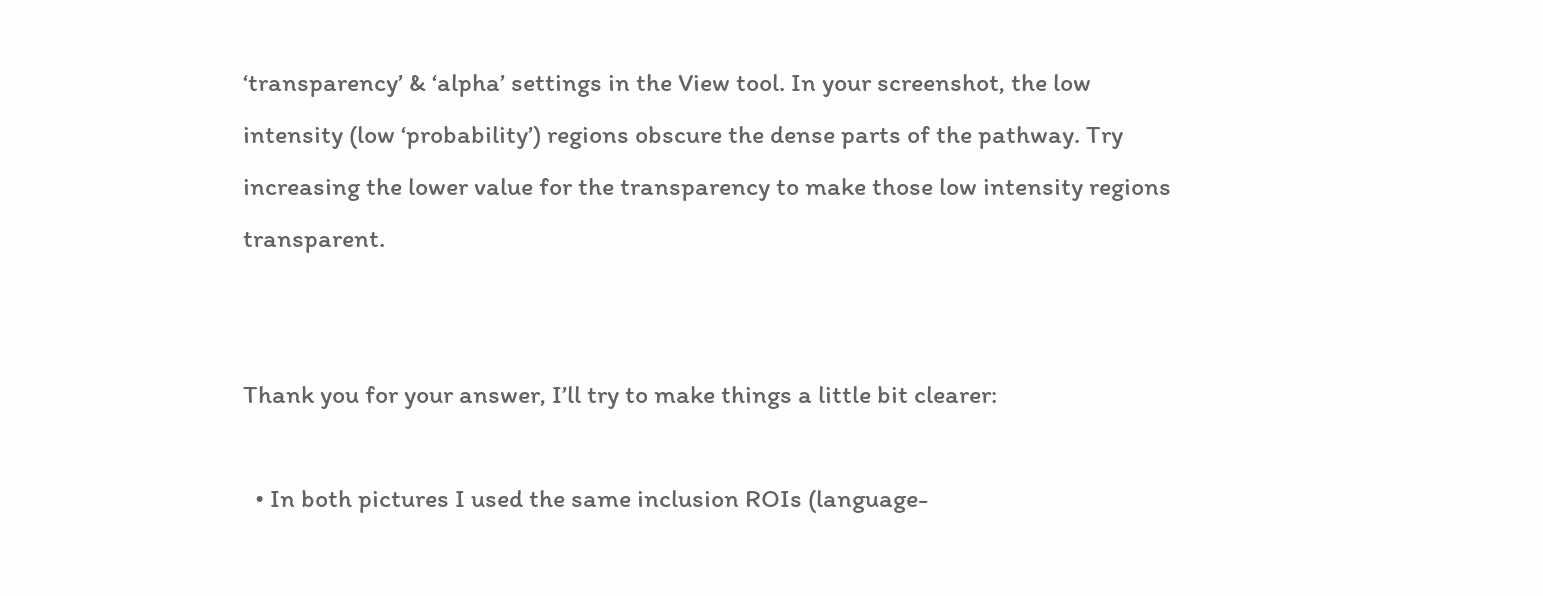‘transparency’ & ‘alpha’ settings in the View tool. In your screenshot, the low intensity (low ‘probability’) regions obscure the dense parts of the pathway. Try increasing the lower value for the transparency to make those low intensity regions transparent.


Thank you for your answer, I’ll try to make things a little bit clearer:

  • In both pictures I used the same inclusion ROIs (language-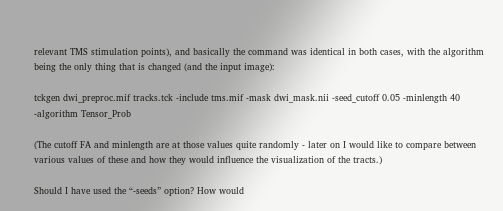relevant TMS stimulation points), and basically the command was identical in both cases, with the algorithm being the only thing that is changed (and the input image):

tckgen dwi_preproc.mif tracks.tck -include tms.mif -mask dwi_mask.nii -seed_cutoff 0.05 -minlength 40 -algorithm Tensor_Prob

(The cutoff FA and minlength are at those values quite randomly - later on I would like to compare between various values of these and how they would influence the visualization of the tracts.)

Should I have used the “-seeds” option? How would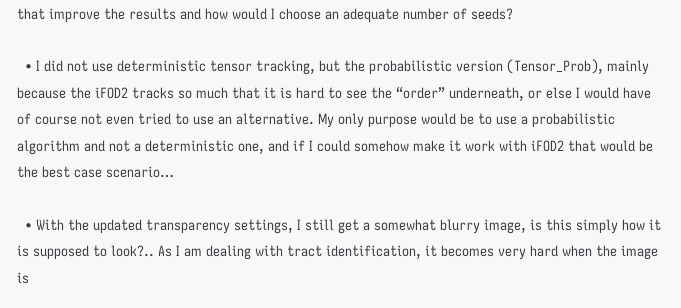that improve the results and how would I choose an adequate number of seeds?

  • I did not use deterministic tensor tracking, but the probabilistic version (Tensor_Prob), mainly because the iFOD2 tracks so much that it is hard to see the “order” underneath, or else I would have of course not even tried to use an alternative. My only purpose would be to use a probabilistic algorithm and not a deterministic one, and if I could somehow make it work with iFOD2 that would be the best case scenario…

  • With the updated transparency settings, I still get a somewhat blurry image, is this simply how it is supposed to look?.. As I am dealing with tract identification, it becomes very hard when the image is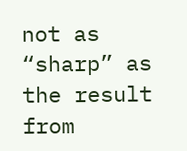not as “sharp” as the result from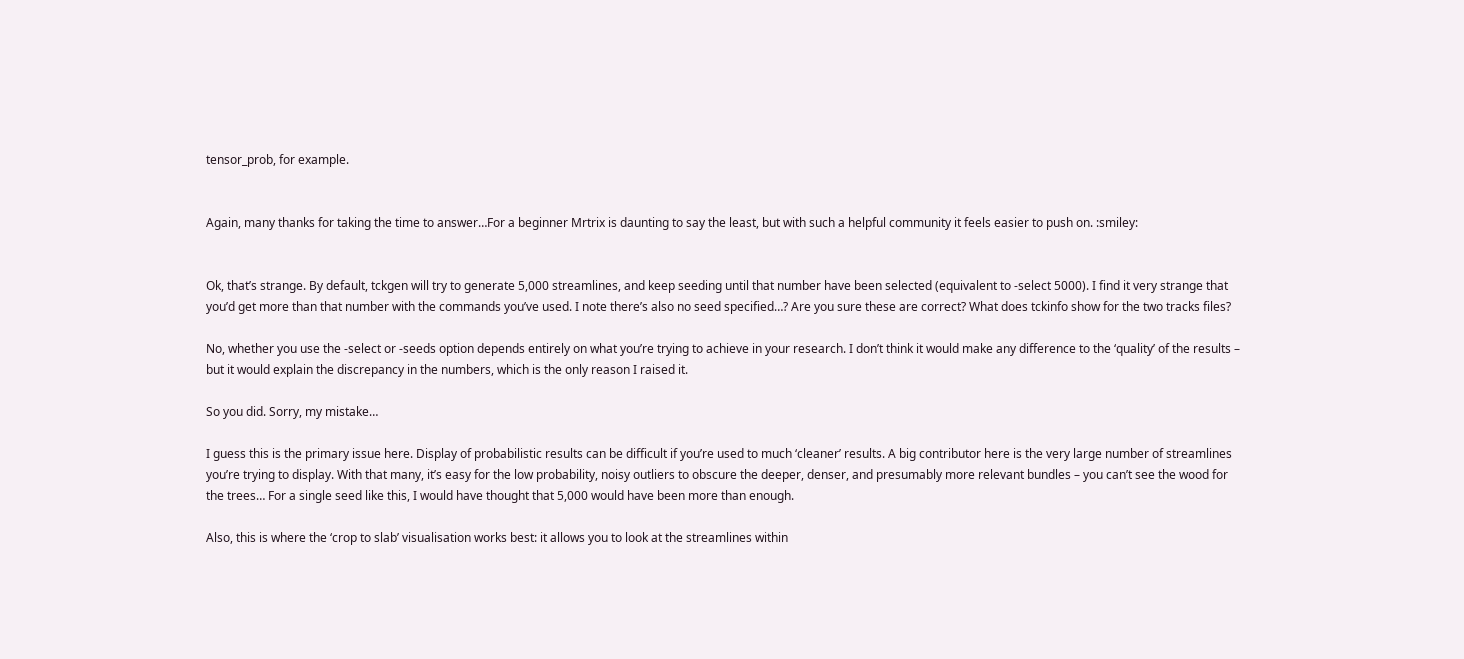tensor_prob, for example.


Again, many thanks for taking the time to answer…For a beginner Mrtrix is daunting to say the least, but with such a helpful community it feels easier to push on. :smiley:


Ok, that’s strange. By default, tckgen will try to generate 5,000 streamlines, and keep seeding until that number have been selected (equivalent to -select 5000). I find it very strange that you’d get more than that number with the commands you’ve used. I note there’s also no seed specified…? Are you sure these are correct? What does tckinfo show for the two tracks files?

No, whether you use the -select or -seeds option depends entirely on what you’re trying to achieve in your research. I don’t think it would make any difference to the ‘quality’ of the results – but it would explain the discrepancy in the numbers, which is the only reason I raised it.

So you did. Sorry, my mistake…

I guess this is the primary issue here. Display of probabilistic results can be difficult if you’re used to much ‘cleaner’ results. A big contributor here is the very large number of streamlines you’re trying to display. With that many, it’s easy for the low probability, noisy outliers to obscure the deeper, denser, and presumably more relevant bundles – you can’t see the wood for the trees… For a single seed like this, I would have thought that 5,000 would have been more than enough.

Also, this is where the ‘crop to slab’ visualisation works best: it allows you to look at the streamlines within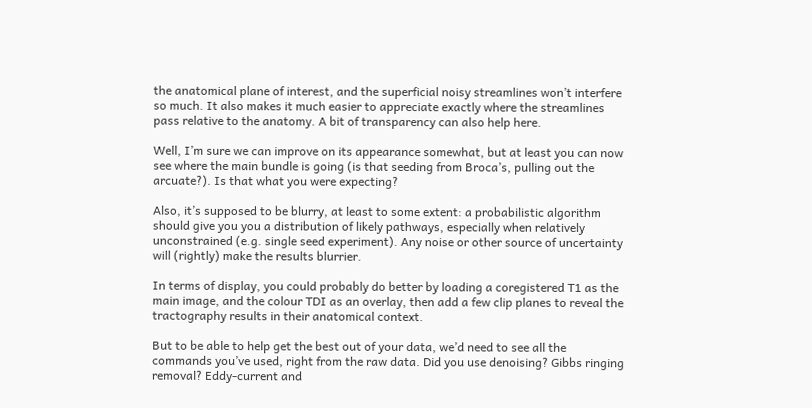the anatomical plane of interest, and the superficial noisy streamlines won’t interfere so much. It also makes it much easier to appreciate exactly where the streamlines pass relative to the anatomy. A bit of transparency can also help here.

Well, I’m sure we can improve on its appearance somewhat, but at least you can now see where the main bundle is going (is that seeding from Broca’s, pulling out the arcuate?). Is that what you were expecting?

Also, it’s supposed to be blurry, at least to some extent: a probabilistic algorithm should give you you a distribution of likely pathways, especially when relatively unconstrained (e.g. single seed experiment). Any noise or other source of uncertainty will (rightly) make the results blurrier.

In terms of display, you could probably do better by loading a coregistered T1 as the main image, and the colour TDI as an overlay, then add a few clip planes to reveal the tractography results in their anatomical context.

But to be able to help get the best out of your data, we’d need to see all the commands you’ve used, right from the raw data. Did you use denoising? Gibbs ringing removal? Eddy-current and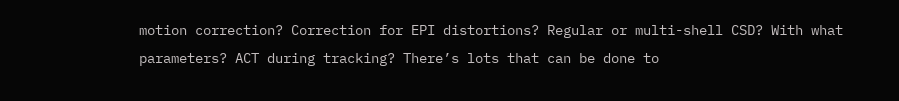motion correction? Correction for EPI distortions? Regular or multi-shell CSD? With what parameters? ACT during tracking? There’s lots that can be done to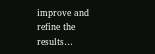improve and refine the results…